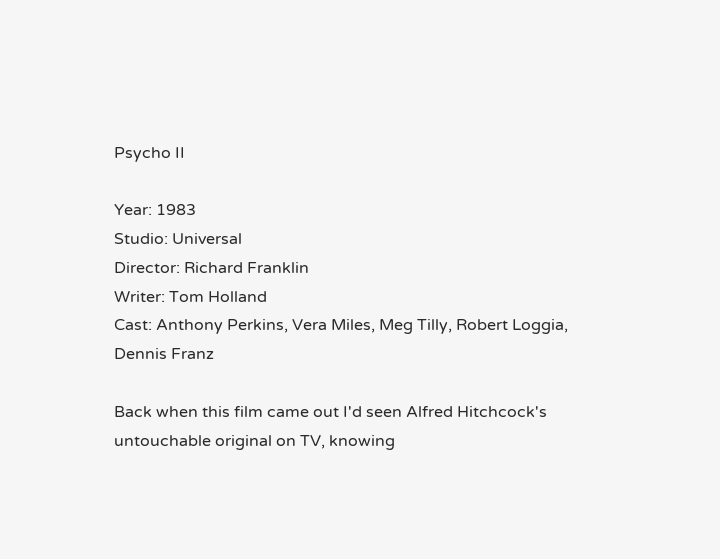Psycho II

Year: 1983
Studio: Universal
Director: Richard Franklin
Writer: Tom Holland
Cast: Anthony Perkins, Vera Miles, Meg Tilly, Robert Loggia, Dennis Franz

Back when this film came out I'd seen Alfred Hitchcock's untouchable original on TV, knowing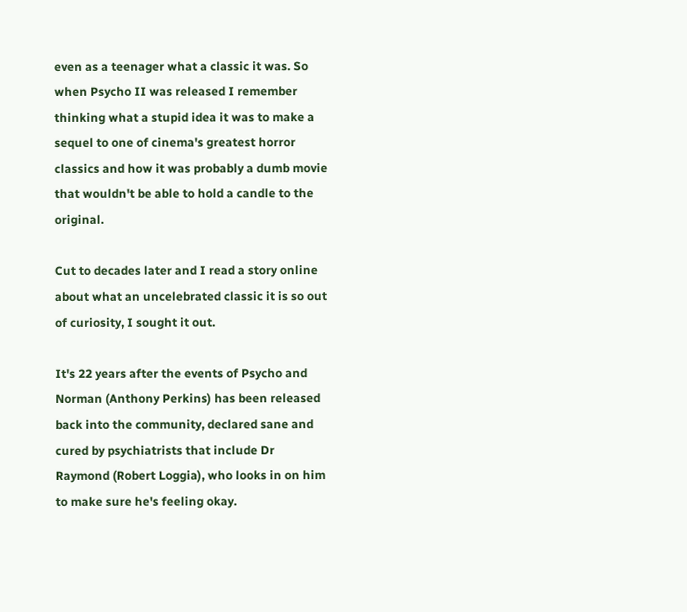even as a teenager what a classic it was. So when Psycho II was released I remember thinking what a stupid idea it was to make a sequel to one of cinema's greatest horror classics and how it was probably a dumb movie that wouldn't be able to hold a candle to the original.

Cut to decades later and I read a story online about what an uncelebrated classic it is so out of curiosity, I sought it out.

It's 22 years after the events of Psycho and Norman (Anthony Perkins) has been released back into the community, declared sane and cured by psychiatrists that include Dr Raymond (Robert Loggia), who looks in on him to make sure he's feeling okay.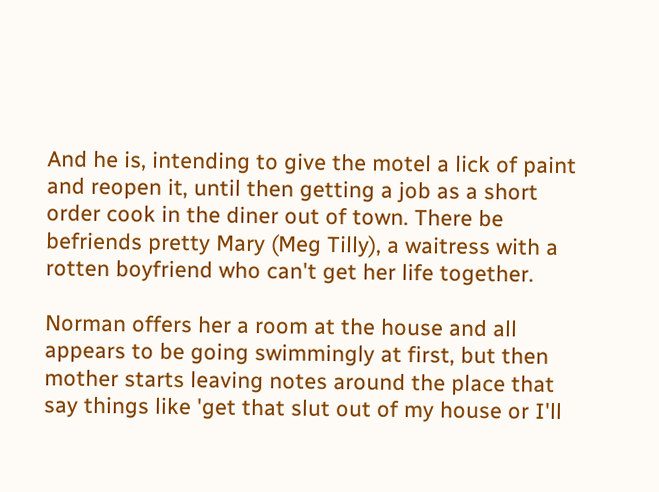And he is, intending to give the motel a lick of paint and reopen it, until then getting a job as a short order cook in the diner out of town. There be befriends pretty Mary (Meg Tilly), a waitress with a rotten boyfriend who can't get her life together.

Norman offers her a room at the house and all appears to be going swimmingly at first, but then mother starts leaving notes around the place that say things like 'get that slut out of my house or I'll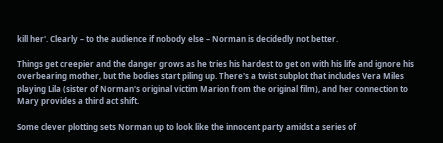kill her'. Clearly – to the audience if nobody else – Norman is decidedly not better.

Things get creepier and the danger grows as he tries his hardest to get on with his life and ignore his overbearing mother, but the bodies start piling up. There's a twist subplot that includes Vera Miles playing Lila (sister of Norman's original victim Marion from the original film), and her connection to Mary provides a third act shift.

Some clever plotting sets Norman up to look like the innocent party amidst a series of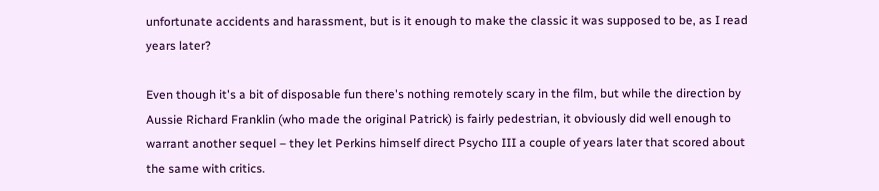unfortunate accidents and harassment, but is it enough to make the classic it was supposed to be, as I read years later?

Even though it's a bit of disposable fun there's nothing remotely scary in the film, but while the direction by Aussie Richard Franklin (who made the original Patrick) is fairly pedestrian, it obviously did well enough to warrant another sequel – they let Perkins himself direct Psycho III a couple of years later that scored about the same with critics.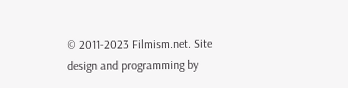© 2011-2023 Filmism.net. Site design and programming by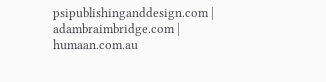psipublishinganddesign.com | adambraimbridge.com | humaan.com.au